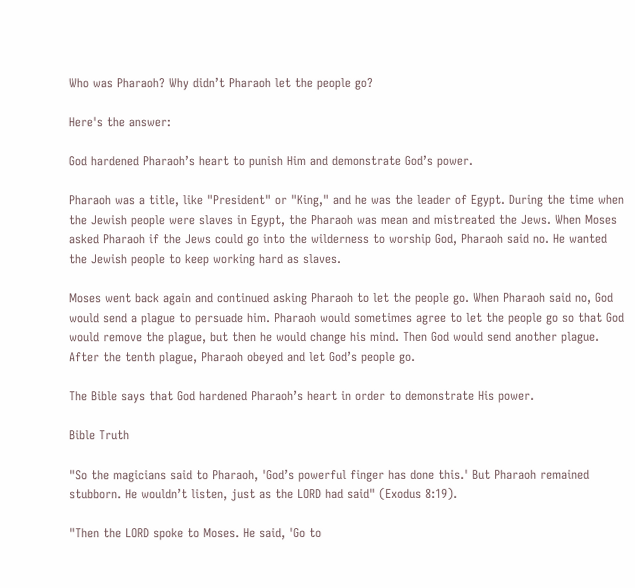Who was Pharaoh? Why didn’t Pharaoh let the people go?

Here's the answer:

God hardened Pharaoh’s heart to punish Him and demonstrate God’s power.

Pharaoh was a title, like "President" or "King," and he was the leader of Egypt. During the time when the Jewish people were slaves in Egypt, the Pharaoh was mean and mistreated the Jews. When Moses asked Pharaoh if the Jews could go into the wilderness to worship God, Pharaoh said no. He wanted the Jewish people to keep working hard as slaves.

Moses went back again and continued asking Pharaoh to let the people go. When Pharaoh said no, God would send a plague to persuade him. Pharaoh would sometimes agree to let the people go so that God would remove the plague, but then he would change his mind. Then God would send another plague. After the tenth plague, Pharaoh obeyed and let God’s people go.

The Bible says that God hardened Pharaoh’s heart in order to demonstrate His power.

Bible Truth

"So the magicians said to Pharaoh, 'God’s powerful finger has done this.' But Pharaoh remained stubborn. He wouldn’t listen, just as the LORD had said" (Exodus 8:19).

"Then the LORD spoke to Moses. He said, 'Go to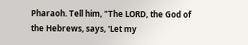Pharaoh. Tell him, "The LORD, the God of the Hebrews, says, 'Let my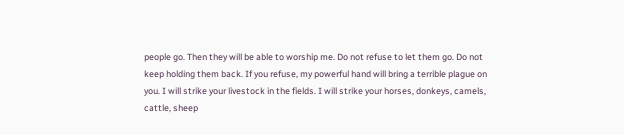people go. Then they will be able to worship me. Do not refuse to let them go. Do not keep holding them back. If you refuse, my powerful hand will bring a terrible plague on you. I will strike your livestock in the fields. I will strike your horses, donkeys, camels, cattle, sheep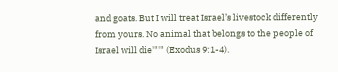and goats. But I will treat Israel’s livestock differently from yours. No animal that belongs to the people of Israel will die'"'" (Exodus 9:1-4).